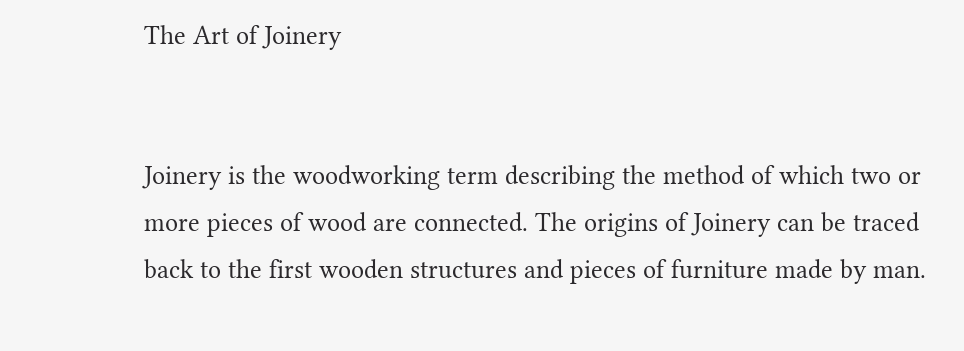The Art of Joinery


Joinery is the woodworking term describing the method of which two or more pieces of wood are connected. The origins of Joinery can be traced back to the first wooden structures and pieces of furniture made by man.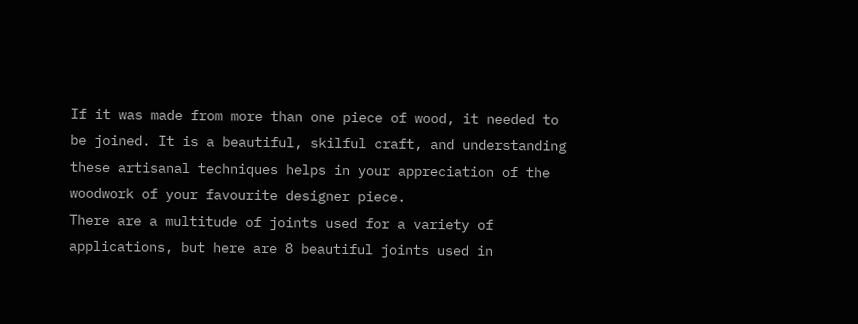If it was made from more than one piece of wood, it needed to be joined. It is a beautiful, skilful craft, and understanding these artisanal techniques helps in your appreciation of the woodwork of your favourite designer piece.
There are a multitude of joints used for a variety of applications, but here are 8 beautiful joints used in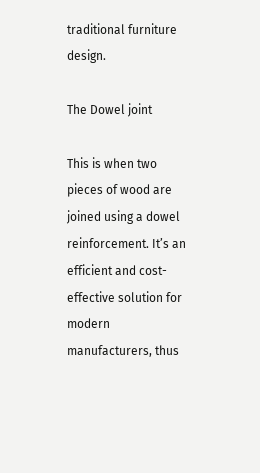traditional furniture design.

The Dowel joint

This is when two pieces of wood are joined using a dowel reinforcement. It’s an efficient and cost-effective solution for modern manufacturers, thus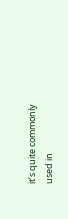it’s quite commonly used in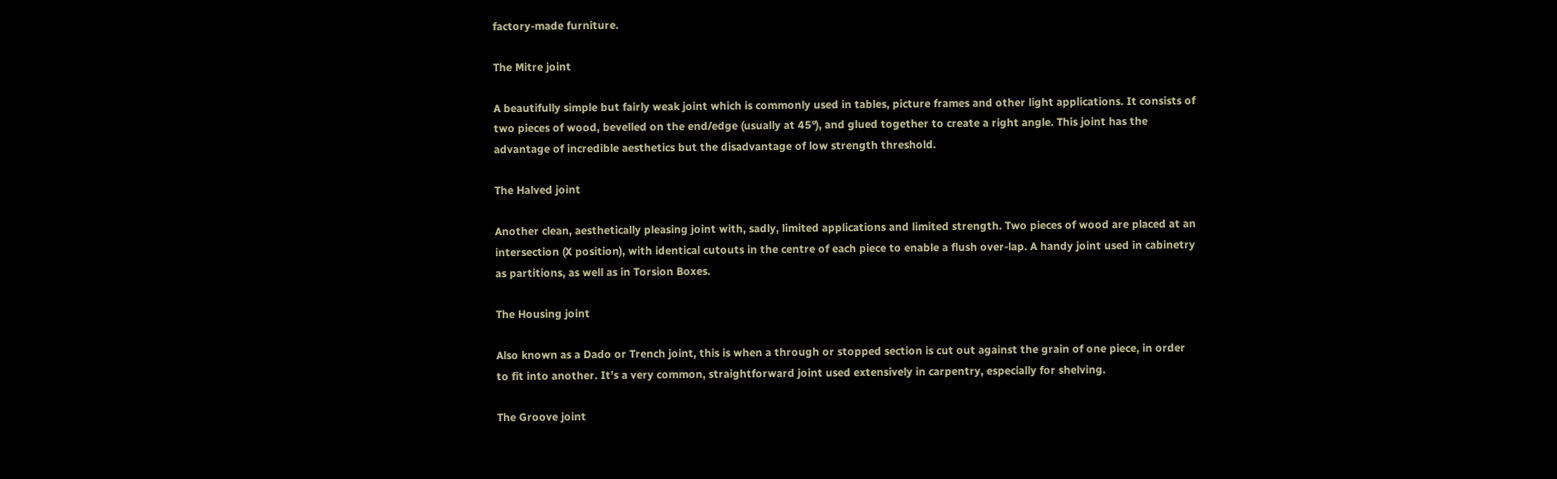factory-made furniture.

The Mitre joint

A beautifully simple but fairly weak joint which is commonly used in tables, picture frames and other light applications. It consists of two pieces of wood, bevelled on the end/edge (usually at 45°), and glued together to create a right angle. This joint has the advantage of incredible aesthetics but the disadvantage of low strength threshold.

The Halved joint

Another clean, aesthetically pleasing joint with, sadly, limited applications and limited strength. Two pieces of wood are placed at an intersection (X position), with identical cutouts in the centre of each piece to enable a flush over-lap. A handy joint used in cabinetry as partitions, as well as in Torsion Boxes.

The Housing joint

Also known as a Dado or Trench joint, this is when a through or stopped section is cut out against the grain of one piece, in order to fit into another. It’s a very common, straightforward joint used extensively in carpentry, especially for shelving.

The Groove joint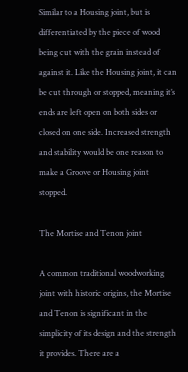Similar to a Housing joint, but is differentiated by the piece of wood being cut with the grain instead of against it. Like the Housing joint, it can be cut through or stopped, meaning it’s ends are left open on both sides or closed on one side. Increased strength and stability would be one reason to make a Groove or Housing joint stopped.

The Mortise and Tenon joint

A common traditional woodworking joint with historic origins, the Mortise and Tenon is significant in the simplicity of its design and the strength it provides. There are a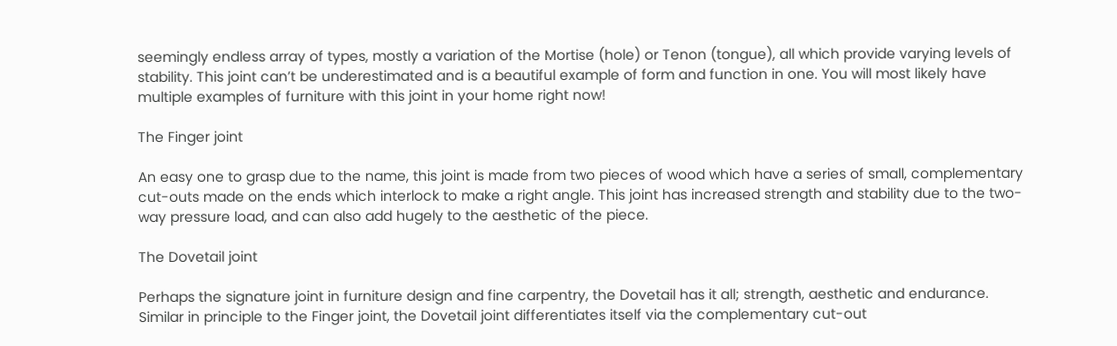seemingly endless array of types, mostly a variation of the Mortise (hole) or Tenon (tongue), all which provide varying levels of stability. This joint can’t be underestimated and is a beautiful example of form and function in one. You will most likely have multiple examples of furniture with this joint in your home right now!

The Finger joint

An easy one to grasp due to the name, this joint is made from two pieces of wood which have a series of small, complementary cut-outs made on the ends which interlock to make a right angle. This joint has increased strength and stability due to the two-way pressure load, and can also add hugely to the aesthetic of the piece.

The Dovetail joint

Perhaps the signature joint in furniture design and fine carpentry, the Dovetail has it all; strength, aesthetic and endurance. Similar in principle to the Finger joint, the Dovetail joint differentiates itself via the complementary cut-out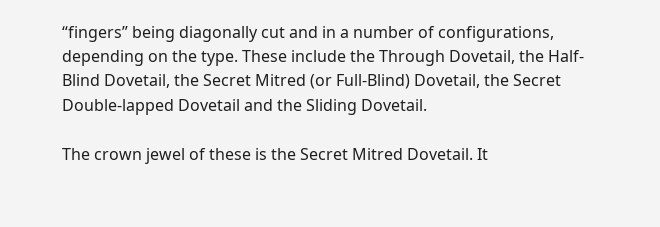“fingers” being diagonally cut and in a number of configurations, depending on the type. These include the Through Dovetail, the Half-Blind Dovetail, the Secret Mitred (or Full-Blind) Dovetail, the Secret Double-lapped Dovetail and the Sliding Dovetail.

The crown jewel of these is the Secret Mitred Dovetail. It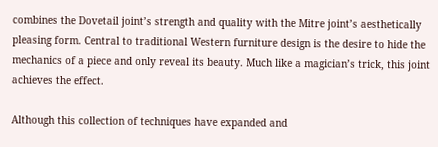combines the Dovetail joint’s strength and quality with the Mitre joint’s aesthetically pleasing form. Central to traditional Western furniture design is the desire to hide the mechanics of a piece and only reveal its beauty. Much like a magician’s trick, this joint achieves the effect.

Although this collection of techniques have expanded and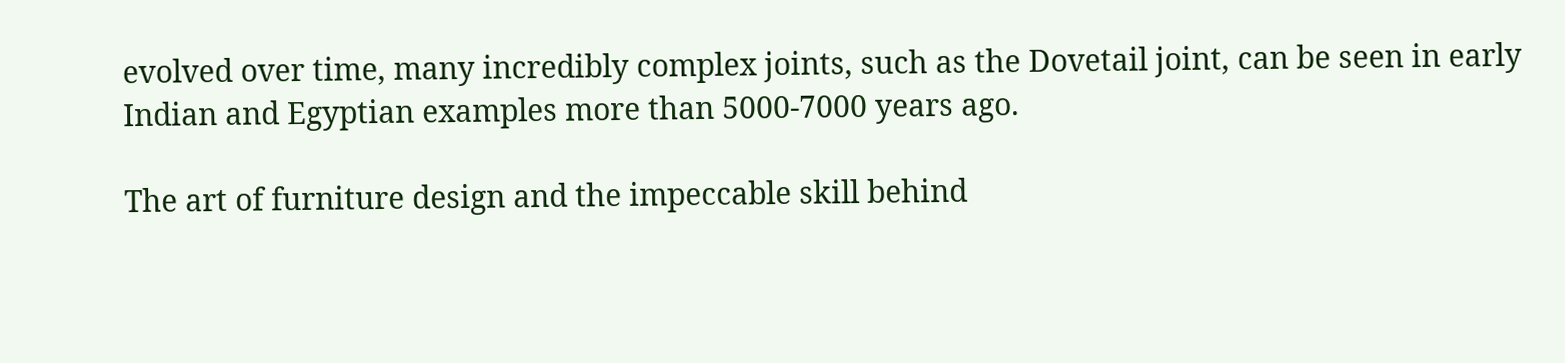evolved over time, many incredibly complex joints, such as the Dovetail joint, can be seen in early Indian and Egyptian examples more than 5000-7000 years ago.

The art of furniture design and the impeccable skill behind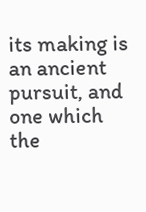its making is an ancient pursuit, and one which the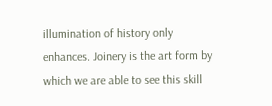illumination of history only enhances. Joinery is the art form by which we are able to see this skill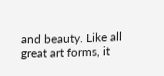and beauty. Like all great art forms, it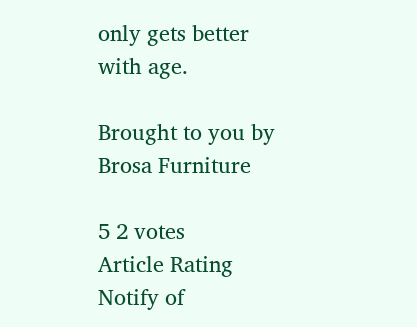only gets better with age.

Brought to you by Brosa Furniture

5 2 votes
Article Rating
Notify of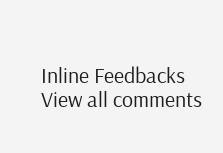Inline Feedbacks
View all comments